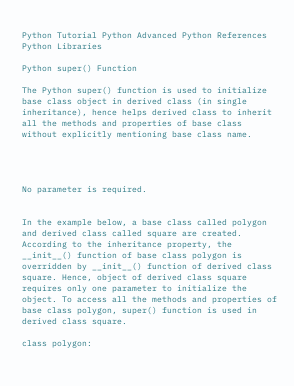Python Tutorial Python Advanced Python References Python Libraries

Python super() Function

The Python super() function is used to initialize base class object in derived class (in single inheritance), hence helps derived class to inherit all the methods and properties of base class without explicitly mentioning base class name.




No parameter is required.


In the example below, a base class called polygon and derived class called square are created. According to the inheritance property, the __init__() function of base class polygon is overridden by __init__() function of derived class square. Hence, object of derived class square requires only one parameter to initialize the object. To access all the methods and properties of base class polygon, super() function is used in derived class square.

class polygon: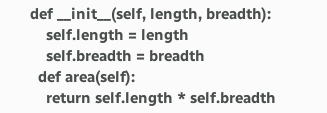def __init__(self, length, breadth):
    self.length = length
    self.breadth = breadth
  def area(self):
    return self.length * self.breadth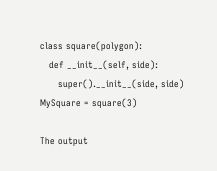class square(polygon):
   def __init__(self, side):
      super().__init__(side, side)
MySquare = square(3)

The output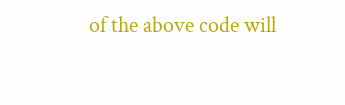of the above code will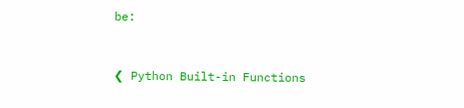be:


❮ Python Built-in Functions